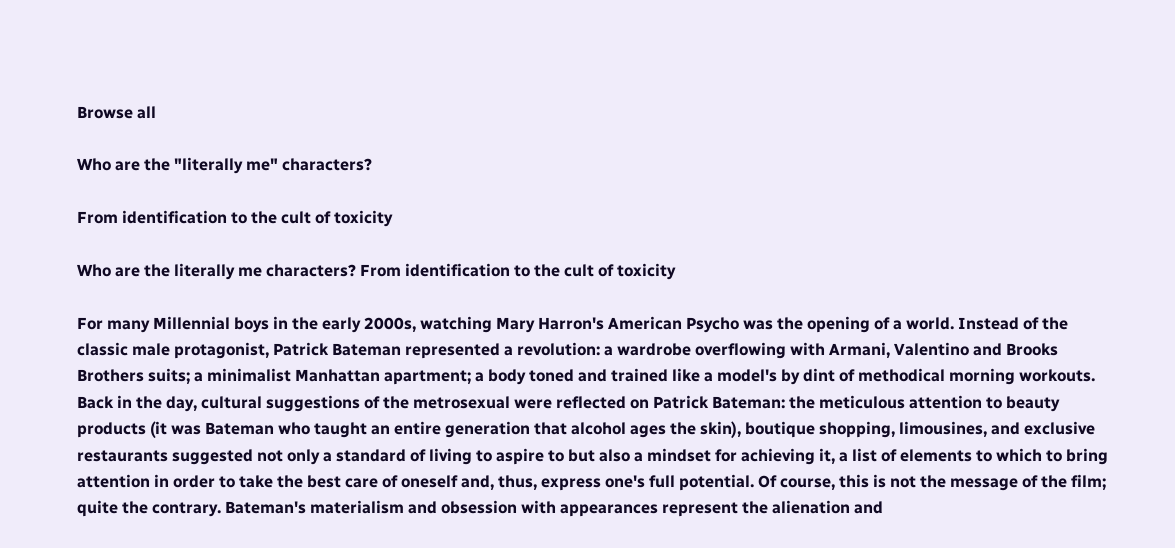Browse all

Who are the "literally me" characters?

From identification to the cult of toxicity

Who are the literally me characters? From identification to the cult of toxicity

For many Millennial boys in the early 2000s, watching Mary Harron's American Psycho was the opening of a world. Instead of the classic male protagonist, Patrick Bateman represented a revolution: a wardrobe overflowing with Armani, Valentino and Brooks Brothers suits; a minimalist Manhattan apartment; a body toned and trained like a model's by dint of methodical morning workouts. Back in the day, cultural suggestions of the metrosexual were reflected on Patrick Bateman: the meticulous attention to beauty products (it was Bateman who taught an entire generation that alcohol ages the skin), boutique shopping, limousines, and exclusive restaurants suggested not only a standard of living to aspire to but also a mindset for achieving it, a list of elements to which to bring attention in order to take the best care of oneself and, thus, express one's full potential. Of course, this is not the message of the film; quite the contrary. Bateman's materialism and obsession with appearances represent the alienation and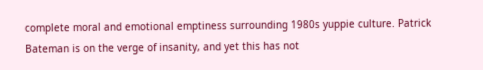complete moral and emotional emptiness surrounding 1980s yuppie culture. Patrick Bateman is on the verge of insanity, and yet this has not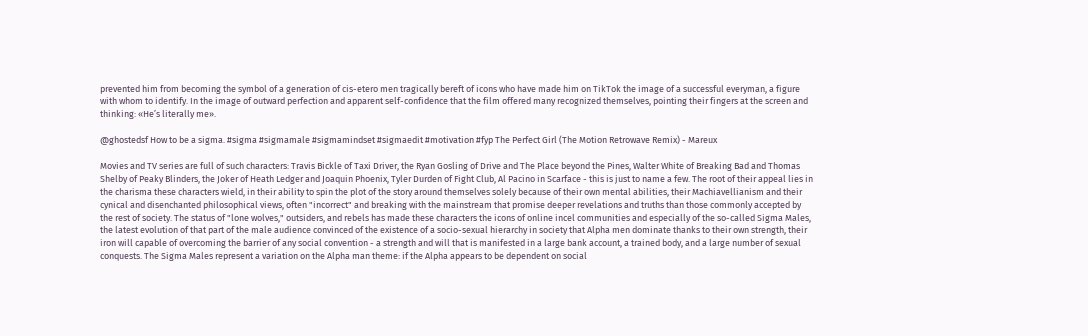prevented him from becoming the symbol of a generation of cis-etero men tragically bereft of icons who have made him on TikTok the image of a successful everyman, a figure with whom to identify. In the image of outward perfection and apparent self-confidence that the film offered many recognized themselves, pointing their fingers at the screen and thinking: «He’s literally me».

@ghostedsf How to be a sigma. #sigma #sigmamale #sigmamindset #sigmaedit #motivation #fyp The Perfect Girl (The Motion Retrowave Remix) - Mareux

Movies and TV series are full of such characters: Travis Bickle of Taxi Driver, the Ryan Gosling of Drive and The Place beyond the Pines, Walter White of Breaking Bad and Thomas Shelby of Peaky Blinders, the Joker of Heath Ledger and Joaquin Phoenix, Tyler Durden of Fight Club, Al Pacino in Scarface - this is just to name a few. The root of their appeal lies in the charisma these characters wield, in their ability to spin the plot of the story around themselves solely because of their own mental abilities, their Machiavellianism and their cynical and disenchanted philosophical views, often "incorrect" and breaking with the mainstream that promise deeper revelations and truths than those commonly accepted by the rest of society. The status of "lone wolves," outsiders, and rebels has made these characters the icons of online incel communities and especially of the so-called Sigma Males, the latest evolution of that part of the male audience convinced of the existence of a socio-sexual hierarchy in society that Alpha men dominate thanks to their own strength, their iron will capable of overcoming the barrier of any social convention - a strength and will that is manifested in a large bank account, a trained body, and a large number of sexual conquests. The Sigma Males represent a variation on the Alpha man theme: if the Alpha appears to be dependent on social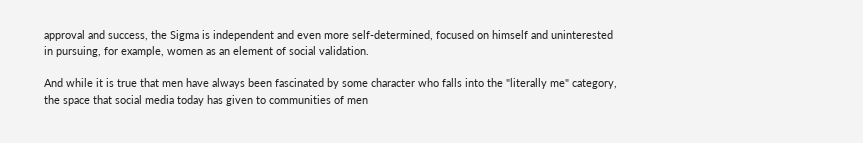approval and success, the Sigma is independent and even more self-determined, focused on himself and uninterested in pursuing, for example, women as an element of social validation.

And while it is true that men have always been fascinated by some character who falls into the "literally me" category, the space that social media today has given to communities of men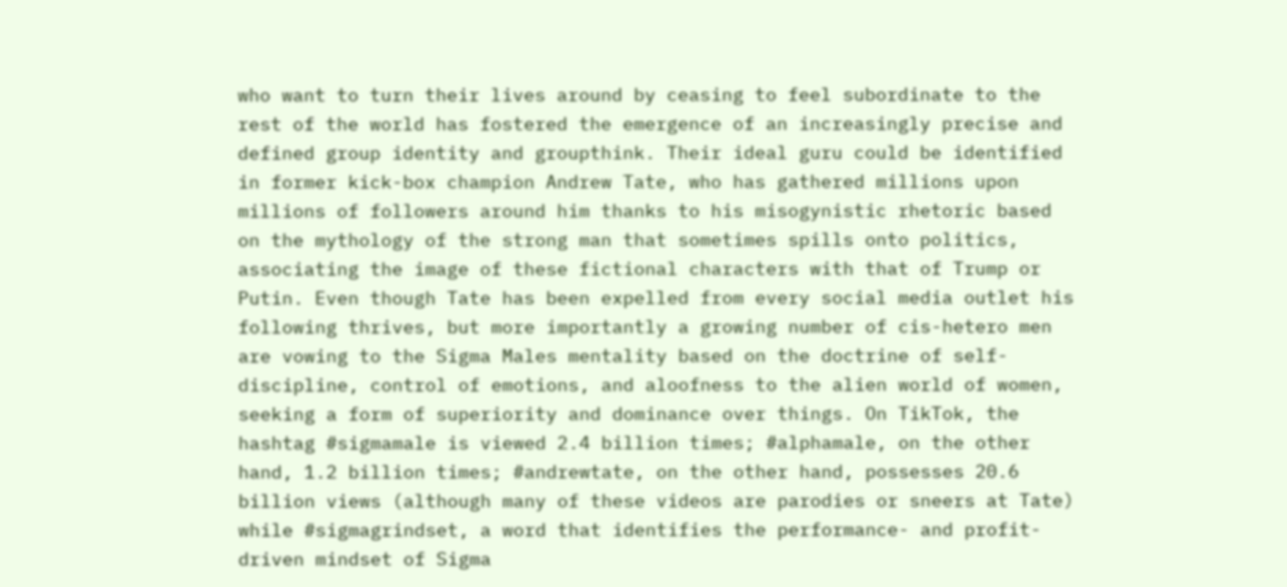who want to turn their lives around by ceasing to feel subordinate to the rest of the world has fostered the emergence of an increasingly precise and defined group identity and groupthink. Their ideal guru could be identified in former kick-box champion Andrew Tate, who has gathered millions upon millions of followers around him thanks to his misogynistic rhetoric based on the mythology of the strong man that sometimes spills onto politics, associating the image of these fictional characters with that of Trump or Putin. Even though Tate has been expelled from every social media outlet his following thrives, but more importantly a growing number of cis-hetero men are vowing to the Sigma Males mentality based on the doctrine of self-discipline, control of emotions, and aloofness to the alien world of women, seeking a form of superiority and dominance over things. On TikTok, the hashtag #sigmamale is viewed 2.4 billion times; #alphamale, on the other hand, 1.2 billion times; #andrewtate, on the other hand, possesses 20.6 billion views (although many of these videos are parodies or sneers at Tate) while #sigmagrindset, a word that identifies the performance- and profit-driven mindset of Sigma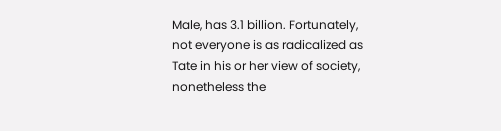Male, has 3.1 billion. Fortunately, not everyone is as radicalized as Tate in his or her view of society, nonetheless the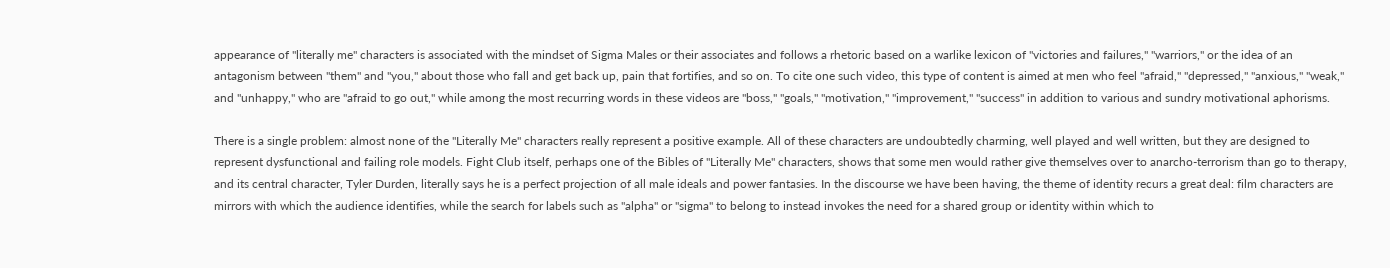appearance of "literally me" characters is associated with the mindset of Sigma Males or their associates and follows a rhetoric based on a warlike lexicon of "victories and failures," "warriors," or the idea of an antagonism between "them" and "you," about those who fall and get back up, pain that fortifies, and so on. To cite one such video, this type of content is aimed at men who feel "afraid," "depressed," "anxious," "weak," and "unhappy," who are "afraid to go out," while among the most recurring words in these videos are "boss," "goals," "motivation," "improvement," "success" in addition to various and sundry motivational aphorisms.

There is a single problem: almost none of the "Literally Me" characters really represent a positive example. All of these characters are undoubtedly charming, well played and well written, but they are designed to represent dysfunctional and failing role models. Fight Club itself, perhaps one of the Bibles of "Literally Me" characters, shows that some men would rather give themselves over to anarcho-terrorism than go to therapy, and its central character, Tyler Durden, literally says he is a perfect projection of all male ideals and power fantasies. In the discourse we have been having, the theme of identity recurs a great deal: film characters are mirrors with which the audience identifies, while the search for labels such as "alpha" or "sigma" to belong to instead invokes the need for a shared group or identity within which to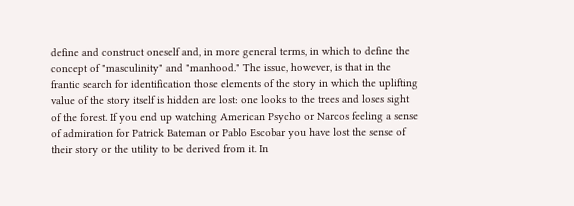define and construct oneself and, in more general terms, in which to define the concept of "masculinity" and "manhood." The issue, however, is that in the frantic search for identification those elements of the story in which the uplifting value of the story itself is hidden are lost: one looks to the trees and loses sight of the forest. If you end up watching American Psycho or Narcos feeling a sense of admiration for Patrick Bateman or Pablo Escobar you have lost the sense of their story or the utility to be derived from it. In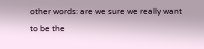other words: are we sure we really want to be the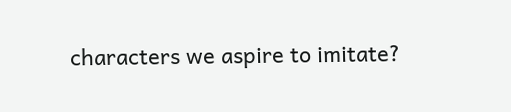characters we aspire to imitate?